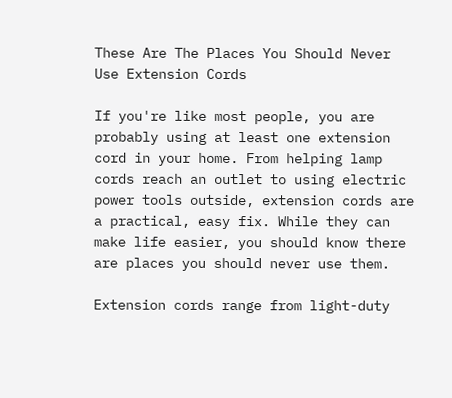These Are The Places You Should Never Use Extension Cords

If you're like most people, you are probably using at least one extension cord in your home. From helping lamp cords reach an outlet to using electric power tools outside, extension cords are a practical, easy fix. While they can make life easier, you should know there are places you should never use them.

Extension cords range from light-duty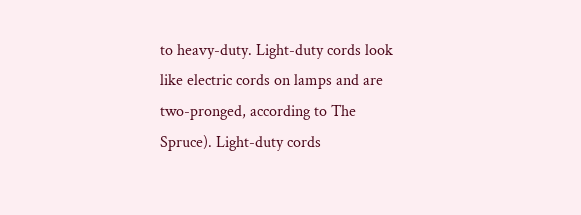to heavy-duty. Light-duty cords look like electric cords on lamps and are two-pronged, according to The Spruce). Light-duty cords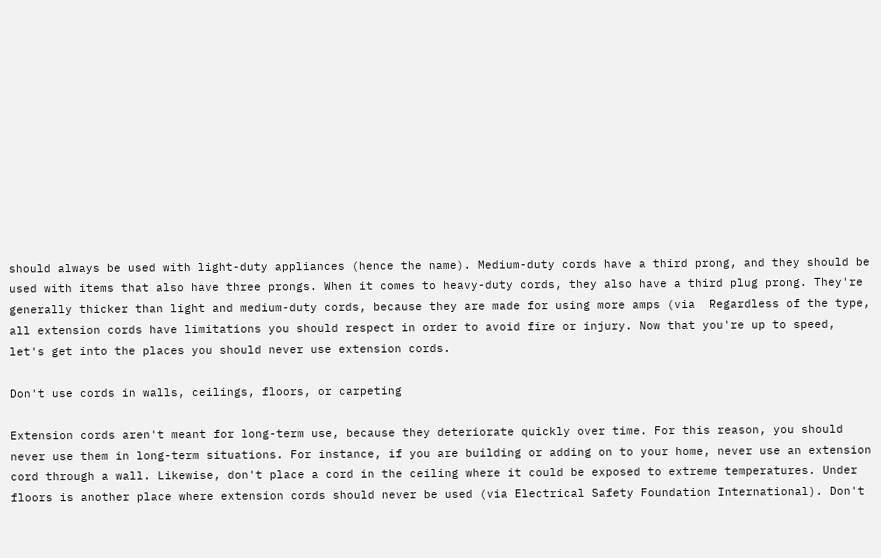should always be used with light-duty appliances (hence the name). Medium-duty cords have a third prong, and they should be used with items that also have three prongs. When it comes to heavy-duty cords, they also have a third plug prong. They're generally thicker than light and medium-duty cords, because they are made for using more amps (via  Regardless of the type, all extension cords have limitations you should respect in order to avoid fire or injury. Now that you're up to speed, let's get into the places you should never use extension cords.

Don't use cords in walls, ceilings, floors, or carpeting

Extension cords aren't meant for long-term use, because they deteriorate quickly over time. For this reason, you should never use them in long-term situations. For instance, if you are building or adding on to your home, never use an extension cord through a wall. Likewise, don't place a cord in the ceiling where it could be exposed to extreme temperatures. Under floors is another place where extension cords should never be used (via Electrical Safety Foundation International). Don't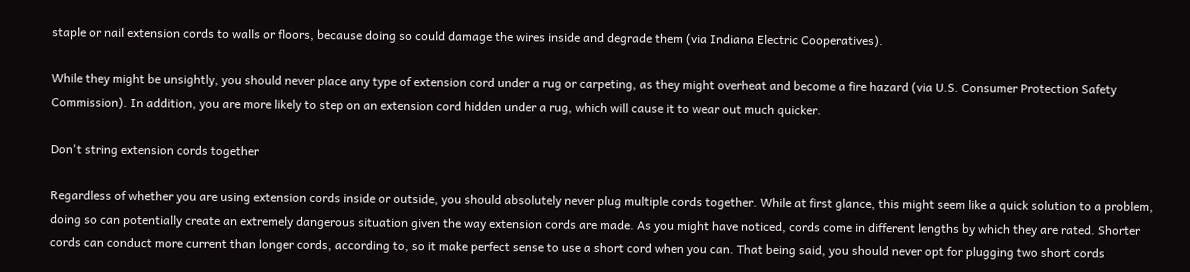staple or nail extension cords to walls or floors, because doing so could damage the wires inside and degrade them (via Indiana Electric Cooperatives).

While they might be unsightly, you should never place any type of extension cord under a rug or carpeting, as they might overheat and become a fire hazard (via U.S. Consumer Protection Safety Commission). In addition, you are more likely to step on an extension cord hidden under a rug, which will cause it to wear out much quicker.

Don't string extension cords together

Regardless of whether you are using extension cords inside or outside, you should absolutely never plug multiple cords together. While at first glance, this might seem like a quick solution to a problem, doing so can potentially create an extremely dangerous situation given the way extension cords are made. As you might have noticed, cords come in different lengths by which they are rated. Shorter cords can conduct more current than longer cords, according to, so it make perfect sense to use a short cord when you can. That being said, you should never opt for plugging two short cords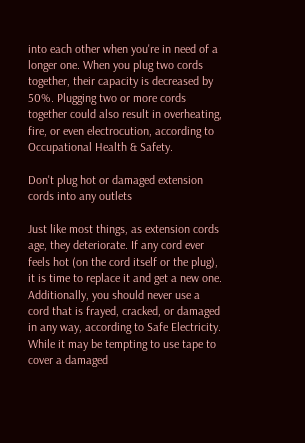into each other when you're in need of a longer one. When you plug two cords together, their capacity is decreased by 50%. Plugging two or more cords together could also result in overheating, fire, or even electrocution, according to Occupational Health & Safety.

Don't plug hot or damaged extension cords into any outlets

Just like most things, as extension cords age, they deteriorate. If any cord ever feels hot (on the cord itself or the plug), it is time to replace it and get a new one. Additionally, you should never use a cord that is frayed, cracked, or damaged in any way, according to Safe Electricity. While it may be tempting to use tape to cover a damaged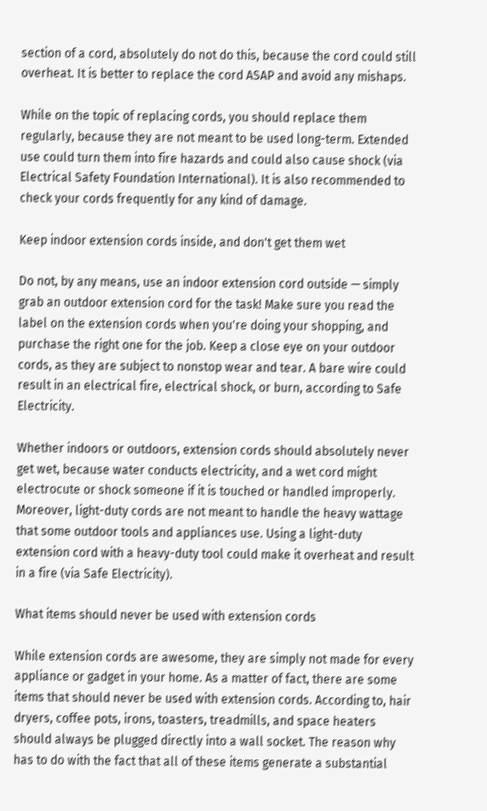section of a cord, absolutely do not do this, because the cord could still overheat. It is better to replace the cord ASAP and avoid any mishaps.

While on the topic of replacing cords, you should replace them regularly, because they are not meant to be used long-term. Extended use could turn them into fire hazards and could also cause shock (via Electrical Safety Foundation International). It is also recommended to check your cords frequently for any kind of damage.

Keep indoor extension cords inside, and don't get them wet

Do not, by any means, use an indoor extension cord outside — simply grab an outdoor extension cord for the task! Make sure you read the label on the extension cords when you're doing your shopping, and purchase the right one for the job. Keep a close eye on your outdoor cords, as they are subject to nonstop wear and tear. A bare wire could result in an electrical fire, electrical shock, or burn, according to Safe Electricity.

Whether indoors or outdoors, extension cords should absolutely never get wet, because water conducts electricity, and a wet cord might electrocute or shock someone if it is touched or handled improperly. Moreover, light-duty cords are not meant to handle the heavy wattage that some outdoor tools and appliances use. Using a light-duty extension cord with a heavy-duty tool could make it overheat and result in a fire (via Safe Electricity).

What items should never be used with extension cords

While extension cords are awesome, they are simply not made for every appliance or gadget in your home. As a matter of fact, there are some items that should never be used with extension cords. According to, hair dryers, coffee pots, irons, toasters, treadmills, and space heaters should always be plugged directly into a wall socket. The reason why has to do with the fact that all of these items generate a substantial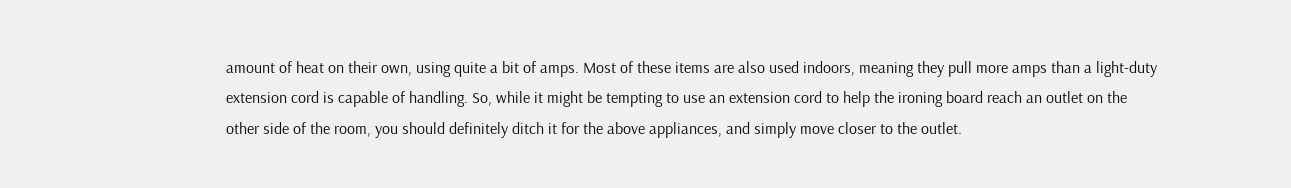amount of heat on their own, using quite a bit of amps. Most of these items are also used indoors, meaning they pull more amps than a light-duty extension cord is capable of handling. So, while it might be tempting to use an extension cord to help the ironing board reach an outlet on the other side of the room, you should definitely ditch it for the above appliances, and simply move closer to the outlet.